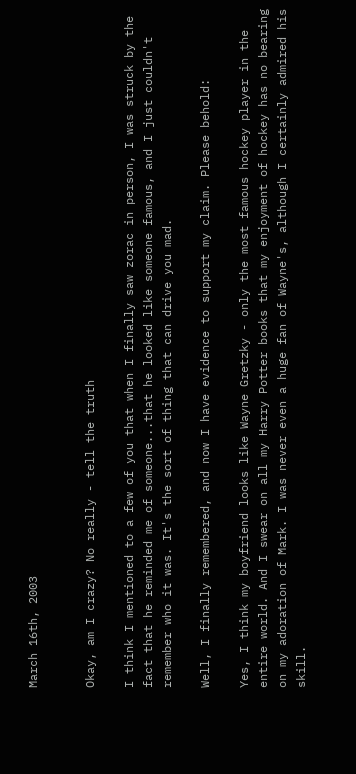March 16th, 2003


Okay, am I crazy? No really - tell the truth

I think I mentioned to a few of you that when I finally saw zorac in person, I was struck by the fact that he reminded me of someone...that he looked like someone famous, and I just couldn't remember who it was. It's the sort of thing that can drive you mad.

Well, I finally remembered, and now I have evidence to support my claim. Please behold:

Yes, I think my boyfriend looks like Wayne Gretzky - only the most famous hockey player in the entire world. And I swear on all my Harry Potter books that my enjoyment of hockey has no bearing on my adoration of Mark. I was never even a huge fan of Wayne's, although I certainly admired his skill.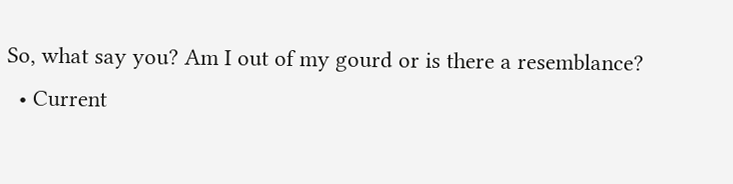So, what say you? Am I out of my gourd or is there a resemblance?
  • Current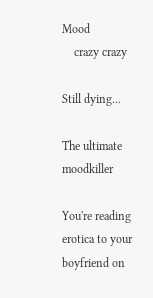Mood
    crazy crazy

Still dying...

The ultimate moodkiller

You're reading erotica to your boyfriend on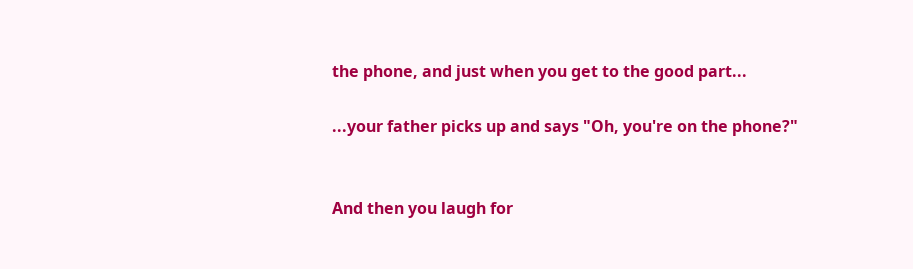the phone, and just when you get to the good part...

...your father picks up and says "Oh, you're on the phone?"


And then you laugh for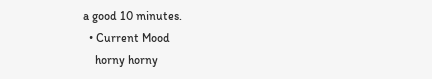a good 10 minutes.
  • Current Mood
    horny horny